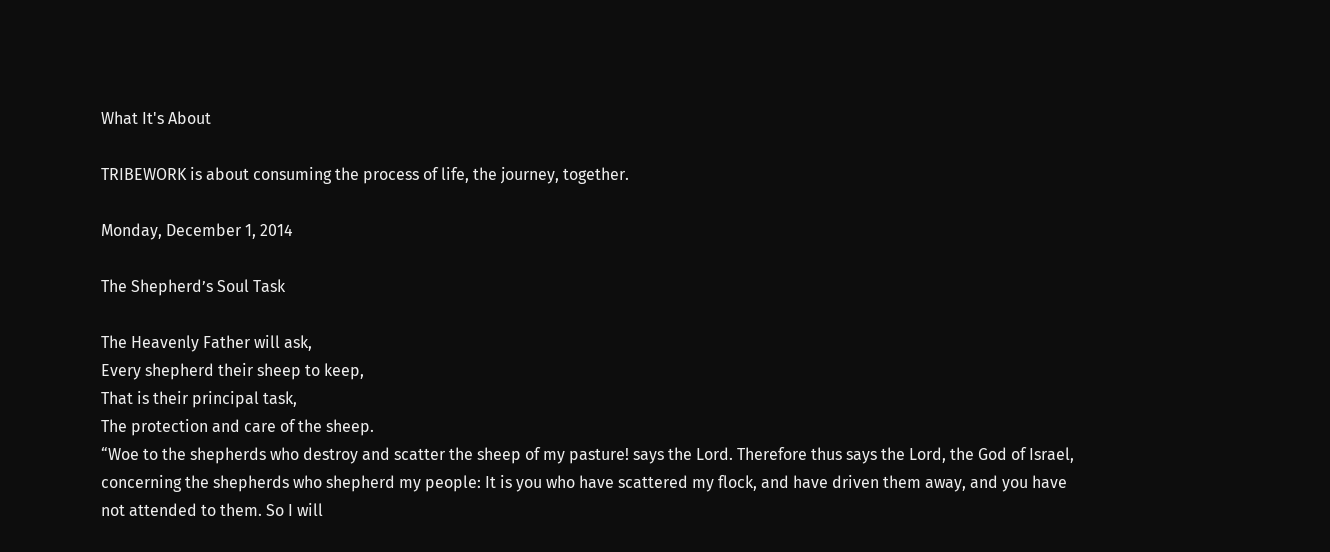What It's About

TRIBEWORK is about consuming the process of life, the journey, together.

Monday, December 1, 2014

The Shepherd’s Soul Task

The Heavenly Father will ask,
Every shepherd their sheep to keep,
That is their principal task,
The protection and care of the sheep.
“Woe to the shepherds who destroy and scatter the sheep of my pasture! says the Lord. Therefore thus says the Lord, the God of Israel, concerning the shepherds who shepherd my people: It is you who have scattered my flock, and have driven them away, and you have not attended to them. So I will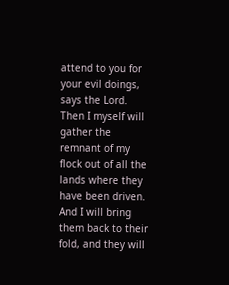attend to you for your evil doings, says the Lord. Then I myself will gather the remnant of my flock out of all the lands where they have been driven. And I will bring them back to their fold, and they will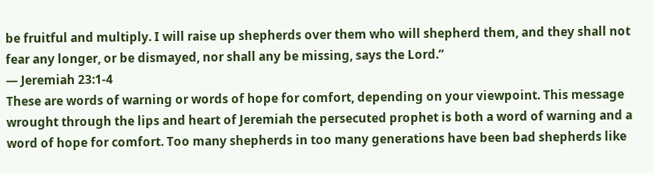be fruitful and multiply. I will raise up shepherds over them who will shepherd them, and they shall not fear any longer, or be dismayed, nor shall any be missing, says the Lord.”
— Jeremiah 23:1-4
These are words of warning or words of hope for comfort, depending on your viewpoint. This message wrought through the lips and heart of Jeremiah the persecuted prophet is both a word of warning and a word of hope for comfort. Too many shepherds in too many generations have been bad shepherds like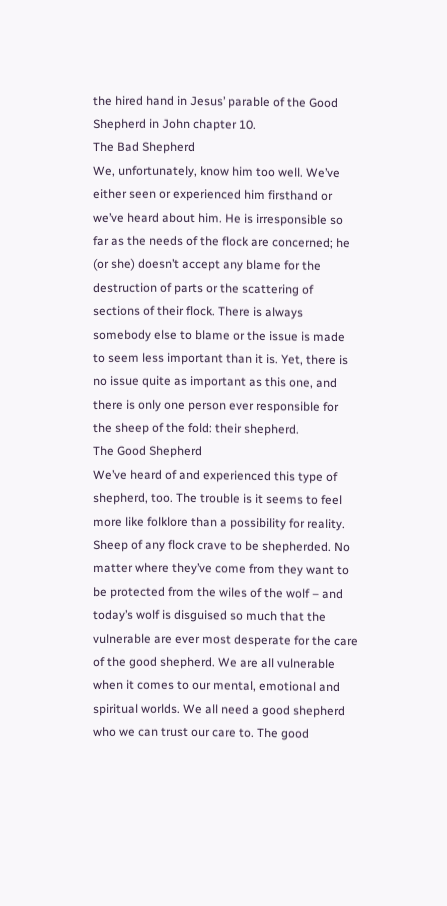the hired hand in Jesus’ parable of the Good Shepherd in John chapter 10.
The Bad Shepherd
We, unfortunately, know him too well. We’ve either seen or experienced him firsthand or we’ve heard about him. He is irresponsible so far as the needs of the flock are concerned; he (or she) doesn’t accept any blame for the destruction of parts or the scattering of sections of their flock. There is always somebody else to blame or the issue is made to seem less important than it is. Yet, there is no issue quite as important as this one, and there is only one person ever responsible for the sheep of the fold: their shepherd.
The Good Shepherd
We’ve heard of and experienced this type of shepherd, too. The trouble is it seems to feel more like folklore than a possibility for reality.
Sheep of any flock crave to be shepherded. No matter where they’ve come from they want to be protected from the wiles of the wolf – and today’s wolf is disguised so much that the vulnerable are ever most desperate for the care of the good shepherd. We are all vulnerable when it comes to our mental, emotional and spiritual worlds. We all need a good shepherd who we can trust our care to. The good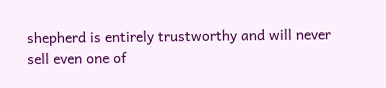shepherd is entirely trustworthy and will never sell even one of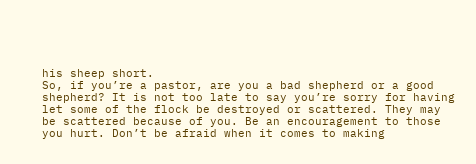his sheep short.
So, if you’re a pastor, are you a bad shepherd or a good shepherd? It is not too late to say you’re sorry for having let some of the flock be destroyed or scattered. They may be scattered because of you. Be an encouragement to those you hurt. Don’t be afraid when it comes to making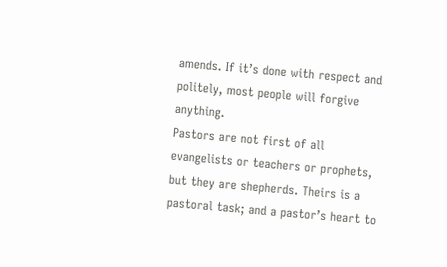amends. If it’s done with respect and politely, most people will forgive anything.
Pastors are not first of all evangelists or teachers or prophets, but they are shepherds. Theirs is a pastoral task; and a pastor’s heart to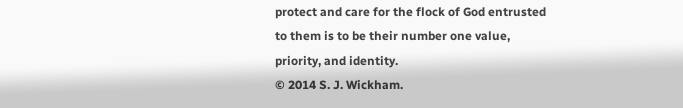protect and care for the flock of God entrusted to them is to be their number one value, priority, and identity.
© 2014 S. J. Wickham.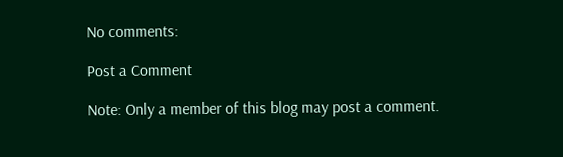No comments:

Post a Comment

Note: Only a member of this blog may post a comment.